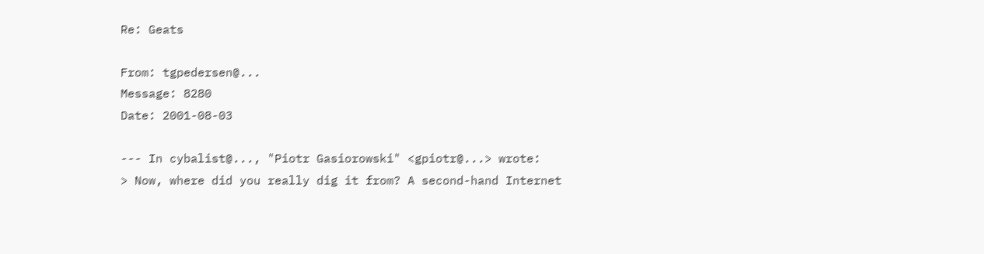Re: Geats

From: tgpedersen@...
Message: 8280
Date: 2001-08-03

--- In cybalist@..., "Piotr Gasiorowski" <gpiotr@...> wrote:
> Now, where did you really dig it from? A second-hand Internet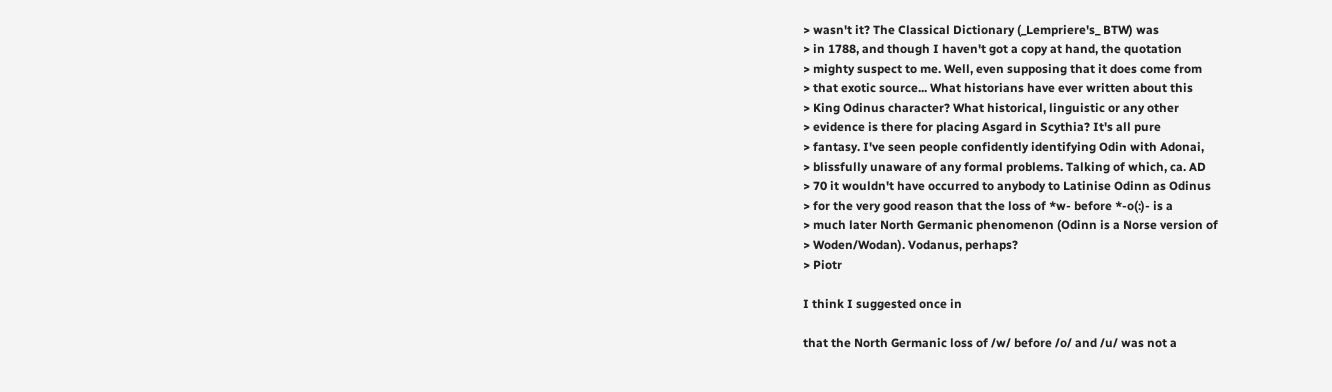> wasn't it? The Classical Dictionary (_Lempriere's_ BTW) was
> in 1788, and though I haven't got a copy at hand, the quotation
> mighty suspect to me. Well, even supposing that it does come from
> that exotic source... What historians have ever written about this
> King Odinus character? What historical, linguistic or any other
> evidence is there for placing Asgard in Scythia? It's all pure
> fantasy. I've seen people confidently identifying Odin with Adonai,
> blissfully unaware of any formal problems. Talking of which, ca. AD
> 70 it wouldn't have occurred to anybody to Latinise Odinn as Odinus
> for the very good reason that the loss of *w- before *-o(:)- is a
> much later North Germanic phenomenon (Odinn is a Norse version of
> Woden/Wodan). Vodanus, perhaps?
> Piotr

I think I suggested once in

that the North Germanic loss of /w/ before /o/ and /u/ was not a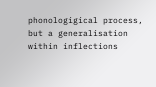phonologigical process, but a generalisation within inflections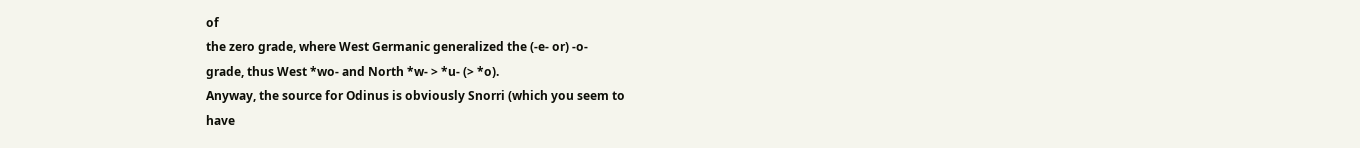of
the zero grade, where West Germanic generalized the (-e- or) -o-
grade, thus West *wo- and North *w- > *u- (> *o).
Anyway, the source for Odinus is obviously Snorri (which you seem to
have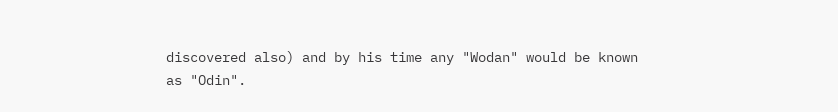discovered also) and by his time any "Wodan" would be known
as "Odin".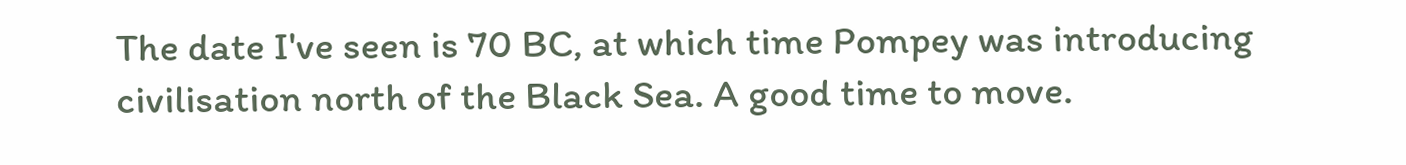The date I've seen is 70 BC, at which time Pompey was introducing
civilisation north of the Black Sea. A good time to move.